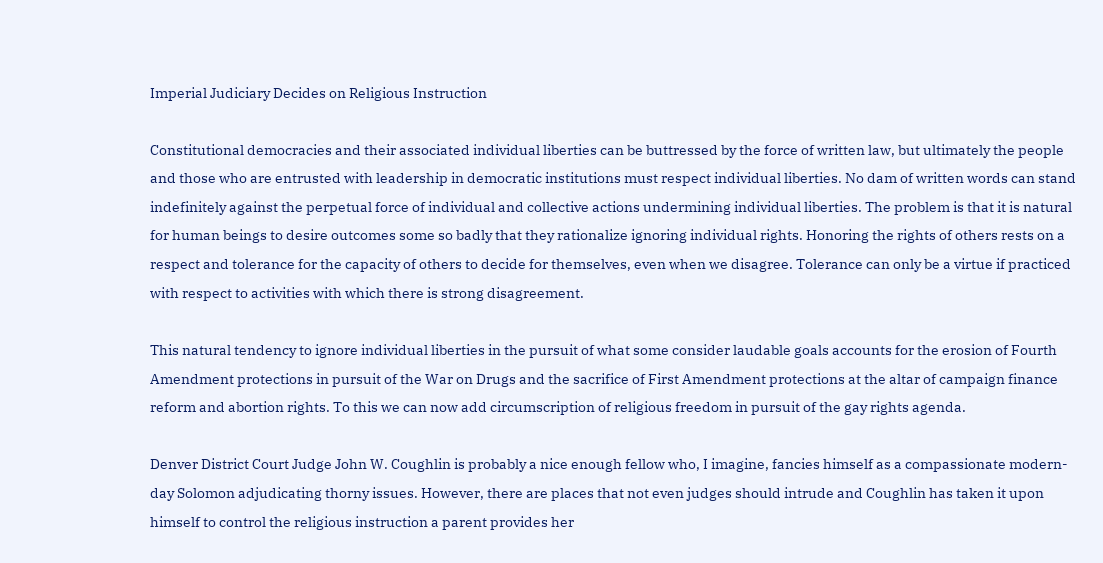Imperial Judiciary Decides on Religious Instruction

Constitutional democracies and their associated individual liberties can be buttressed by the force of written law, but ultimately the people and those who are entrusted with leadership in democratic institutions must respect individual liberties. No dam of written words can stand indefinitely against the perpetual force of individual and collective actions undermining individual liberties. The problem is that it is natural for human beings to desire outcomes some so badly that they rationalize ignoring individual rights. Honoring the rights of others rests on a respect and tolerance for the capacity of others to decide for themselves, even when we disagree. Tolerance can only be a virtue if practiced with respect to activities with which there is strong disagreement.

This natural tendency to ignore individual liberties in the pursuit of what some consider laudable goals accounts for the erosion of Fourth Amendment protections in pursuit of the War on Drugs and the sacrifice of First Amendment protections at the altar of campaign finance reform and abortion rights. To this we can now add circumscription of religious freedom in pursuit of the gay rights agenda.

Denver District Court Judge John W. Coughlin is probably a nice enough fellow who, I imagine, fancies himself as a compassionate modern-day Solomon adjudicating thorny issues. However, there are places that not even judges should intrude and Coughlin has taken it upon himself to control the religious instruction a parent provides her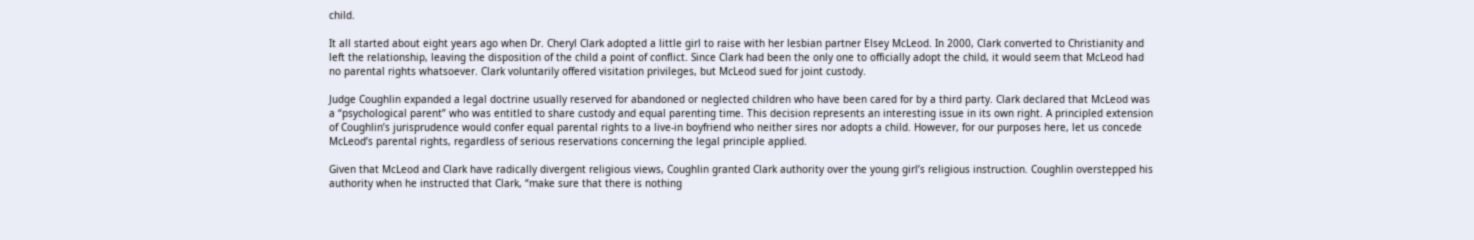child.

It all started about eight years ago when Dr. Cheryl Clark adopted a little girl to raise with her lesbian partner Elsey McLeod. In 2000, Clark converted to Christianity and left the relationship, leaving the disposition of the child a point of conflict. Since Clark had been the only one to officially adopt the child, it would seem that McLeod had no parental rights whatsoever. Clark voluntarily offered visitation privileges, but McLeod sued for joint custody.

Judge Coughlin expanded a legal doctrine usually reserved for abandoned or neglected children who have been cared for by a third party. Clark declared that McLeod was a “psychological parent” who was entitled to share custody and equal parenting time. This decision represents an interesting issue in its own right. A principled extension of Coughlin’s jurisprudence would confer equal parental rights to a live-in boyfriend who neither sires nor adopts a child. However, for our purposes here, let us concede McLeod’s parental rights, regardless of serious reservations concerning the legal principle applied.

Given that McLeod and Clark have radically divergent religious views, Coughlin granted Clark authority over the young girl’s religious instruction. Coughlin overstepped his authority when he instructed that Clark, “make sure that there is nothing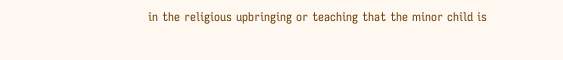in the religious upbringing or teaching that the minor child is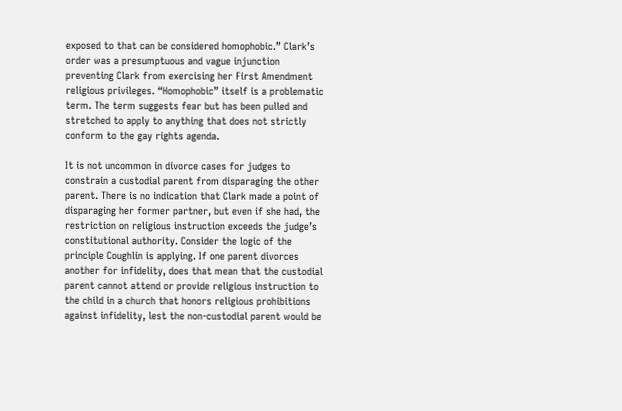exposed to that can be considered homophobic.” Clark’s order was a presumptuous and vague injunction preventing Clark from exercising her First Amendment religious privileges. “Homophobic” itself is a problematic term. The term suggests fear but has been pulled and stretched to apply to anything that does not strictly conform to the gay rights agenda.

It is not uncommon in divorce cases for judges to constrain a custodial parent from disparaging the other parent. There is no indication that Clark made a point of disparaging her former partner, but even if she had, the restriction on religious instruction exceeds the judge’s constitutional authority. Consider the logic of the principle Coughlin is applying. If one parent divorces another for infidelity, does that mean that the custodial parent cannot attend or provide religious instruction to the child in a church that honors religious prohibitions against infidelity, lest the non-custodial parent would be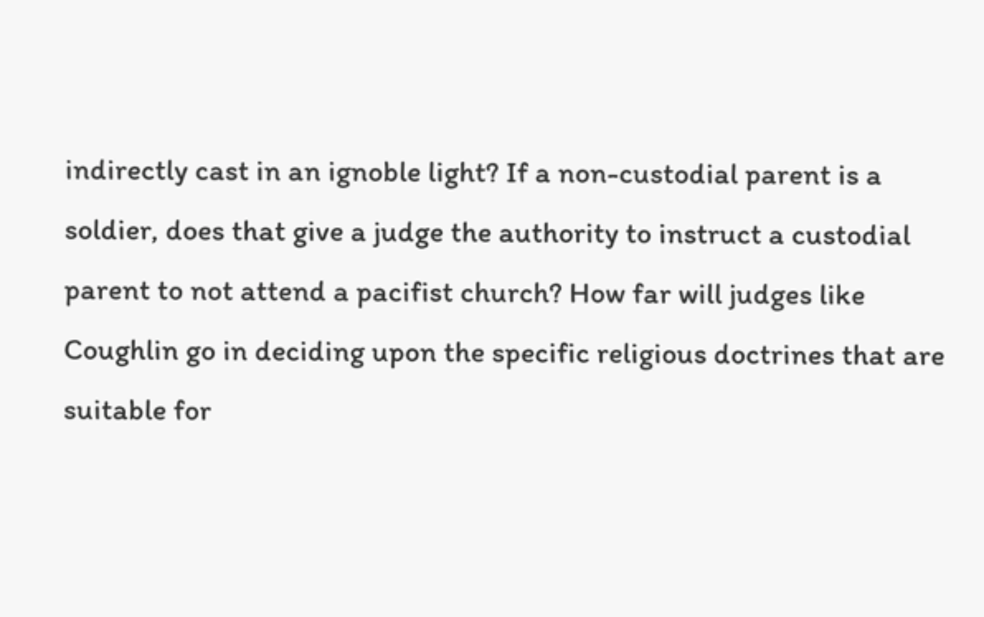indirectly cast in an ignoble light? If a non-custodial parent is a soldier, does that give a judge the authority to instruct a custodial parent to not attend a pacifist church? How far will judges like Coughlin go in deciding upon the specific religious doctrines that are suitable for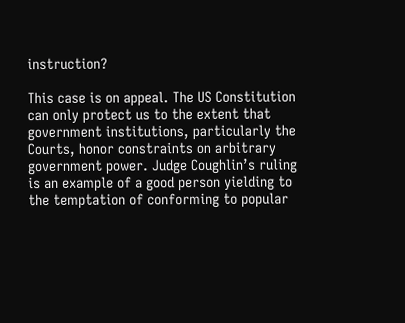instruction?

This case is on appeal. The US Constitution can only protect us to the extent that government institutions, particularly the Courts, honor constraints on arbitrary government power. Judge Coughlin’s ruling is an example of a good person yielding to the temptation of conforming to popular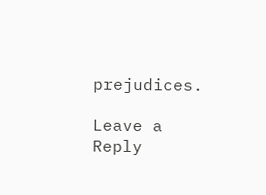prejudices.

Leave a Reply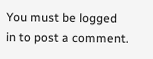You must be logged in to post a comment.